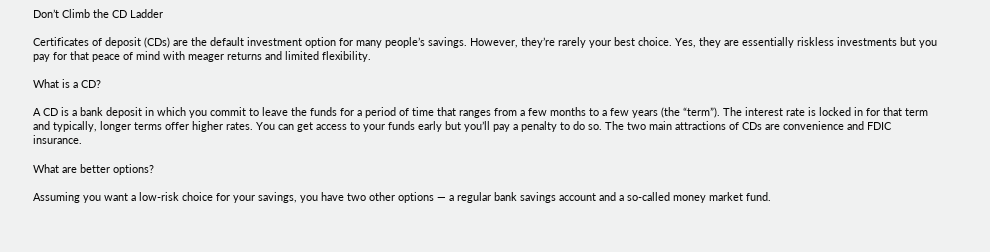Don’t Climb the CD Ladder

Certificates of deposit (CDs) are the default investment option for many people’s savings. However, they’re rarely your best choice. Yes, they are essentially riskless investments but you pay for that peace of mind with meager returns and limited flexibility.

What is a CD?

A CD is a bank deposit in which you commit to leave the funds for a period of time that ranges from a few months to a few years (the “term”). The interest rate is locked in for that term and typically, longer terms offer higher rates. You can get access to your funds early but you’ll pay a penalty to do so. The two main attractions of CDs are convenience and FDIC insurance.

What are better options?

Assuming you want a low-risk choice for your savings, you have two other options — a regular bank savings account and a so-called money market fund.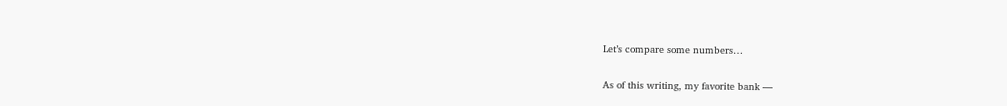Let’s compare some numbers…

As of this writing, my favorite bank —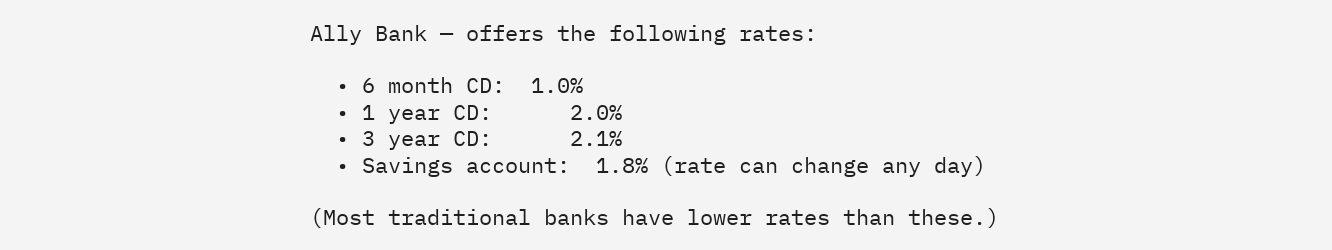Ally Bank — offers the following rates:

  • 6 month CD:  1.0%
  • 1 year CD:      2.0%
  • 3 year CD:      2.1%
  • Savings account:  1.8% (rate can change any day)

(Most traditional banks have lower rates than these.)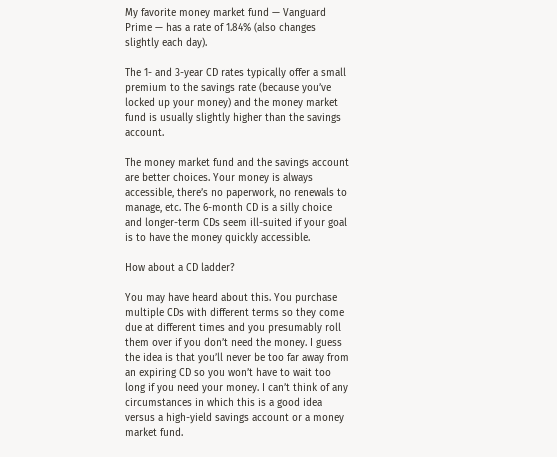My favorite money market fund — Vanguard Prime — has a rate of 1.84% (also changes slightly each day).

The 1- and 3-year CD rates typically offer a small premium to the savings rate (because you’ve locked up your money) and the money market fund is usually slightly higher than the savings account.

The money market fund and the savings account are better choices. Your money is always accessible, there’s no paperwork, no renewals to manage, etc. The 6-month CD is a silly choice and longer-term CDs seem ill-suited if your goal is to have the money quickly accessible.

How about a CD ladder?

You may have heard about this. You purchase multiple CDs with different terms so they come due at different times and you presumably roll them over if you don’t need the money. I guess the idea is that you’ll never be too far away from an expiring CD so you won’t have to wait too long if you need your money. I can’t think of any circumstances in which this is a good idea versus a high-yield savings account or a money market fund.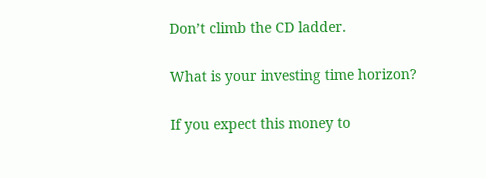Don’t climb the CD ladder.

What is your investing time horizon?

If you expect this money to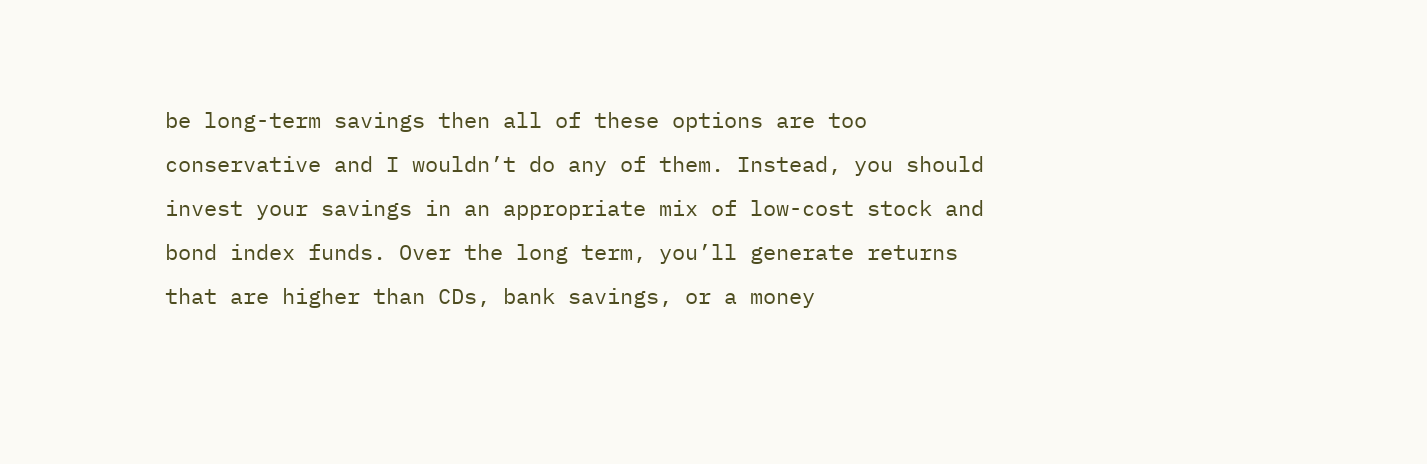be long-term savings then all of these options are too conservative and I wouldn’t do any of them. Instead, you should invest your savings in an appropriate mix of low-cost stock and bond index funds. Over the long term, you’ll generate returns that are higher than CDs, bank savings, or a money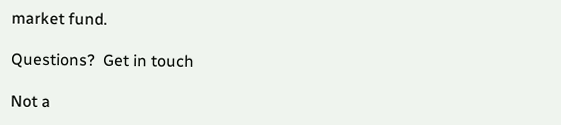market fund.

Questions?  Get in touch

Not a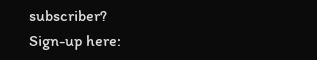subscriber?
Sign-up here: